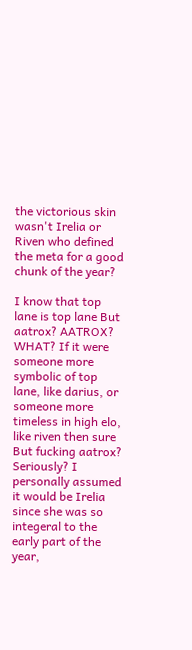the victorious skin wasn't Irelia or Riven who defined the meta for a good chunk of the year?

I know that top lane is top lane But aatrox? AATROX? WHAT? If it were someone more symbolic of top lane, like darius, or someone more timeless in high elo, like riven then sure But fucking aatrox? Seriously? I personally assumed it would be Irelia since she was so integeral to the early part of the year,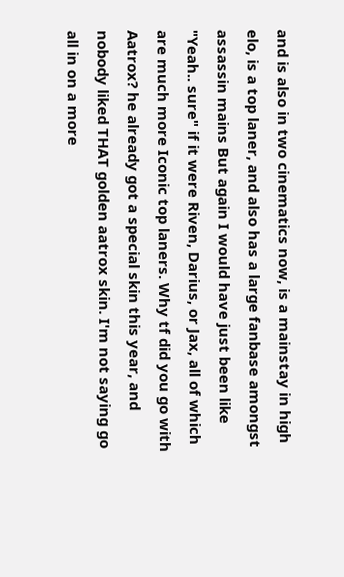and is also in two cinematics now, is a mainstay in high elo, is a top laner, and also has a large fanbase amongst assassin mains But again I would have just been like "Yeah.. sure" if it were Riven, Darius, or Jax, all of which are much more Iconic top laners. Why tf did you go with Aatrox? he already got a special skin this year, and nobody liked THAT golden aatrox skin. I'm not saying go all in on a more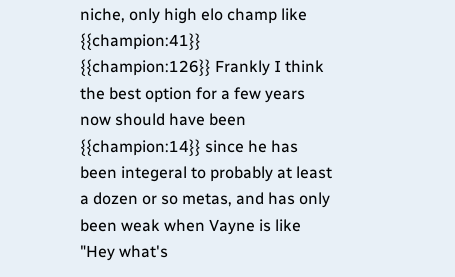niche, only high elo champ like {{champion:41}} {{champion:126}} Frankly I think the best option for a few years now should have been {{champion:14}} since he has been integeral to probably at least a dozen or so metas, and has only been weak when Vayne is like "Hey what's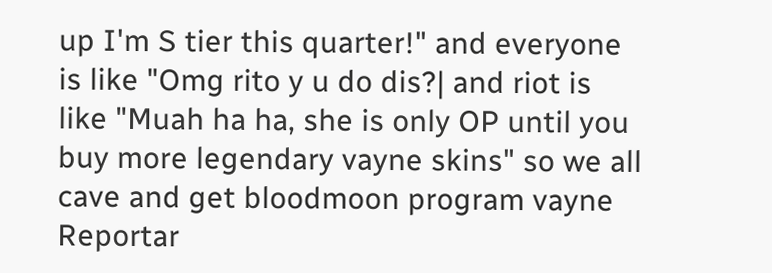up I'm S tier this quarter!" and everyone is like "Omg rito y u do dis?| and riot is like "Muah ha ha, she is only OP until you buy more legendary vayne skins" so we all cave and get bloodmoon program vayne
Reportar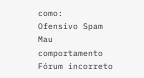como:
Ofensivo Spam Mau comportamento Fórum incorreto